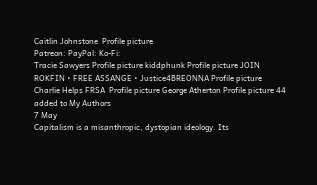Caitlin Johnstone  Profile picture
Patreon: PayPal: Ko-Fi:
Tracie Sawyers Profile picture kiddphunk Profile picture JOIN ROKFIN • FREE ASSANGE • Justice4BREONNA Profile picture  Charlie Helps FRSA  Profile picture George Atherton Profile picture 44 added to My Authors
7 May
Capitalism is a misanthropic, dystopian ideology. Its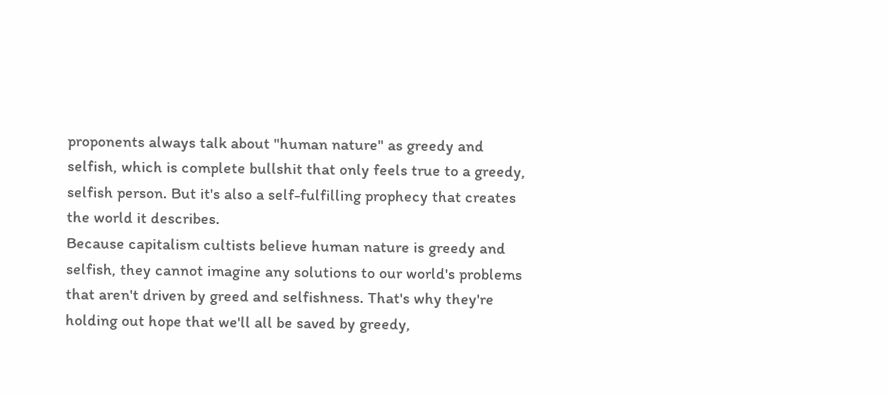proponents always talk about "human nature" as greedy and selfish, which is complete bullshit that only feels true to a greedy, selfish person. But it's also a self-fulfilling prophecy that creates the world it describes.
Because capitalism cultists believe human nature is greedy and selfish, they cannot imagine any solutions to our world's problems that aren't driven by greed and selfishness. That's why they're holding out hope that we'll all be saved by greedy,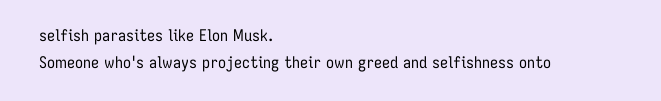selfish parasites like Elon Musk.
Someone who's always projecting their own greed and selfishness onto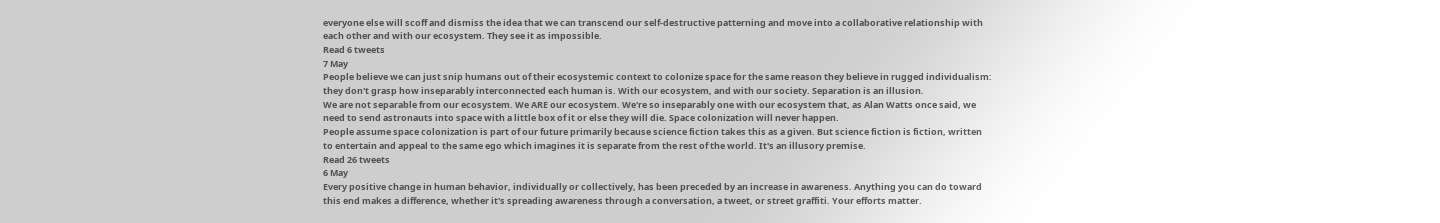everyone else will scoff and dismiss the idea that we can transcend our self-destructive patterning and move into a collaborative relationship with each other and with our ecosystem. They see it as impossible.
Read 6 tweets
7 May
People believe we can just snip humans out of their ecosystemic context to colonize space for the same reason they believe in rugged individualism: they don't grasp how inseparably interconnected each human is. With our ecosystem, and with our society. Separation is an illusion.
We are not separable from our ecosystem. We ARE our ecosystem. We're so inseparably one with our ecosystem that, as Alan Watts once said, we need to send astronauts into space with a little box of it or else they will die. Space colonization will never happen.
People assume space colonization is part of our future primarily because science fiction takes this as a given. But science fiction is fiction, written to entertain and appeal to the same ego which imagines it is separate from the rest of the world. It's an illusory premise.
Read 26 tweets
6 May
Every positive change in human behavior, individually or collectively, has been preceded by an increase in awareness. Anything you can do toward this end makes a difference, whether it's spreading awareness through a conversation, a tweet, or street graffiti. Your efforts matter.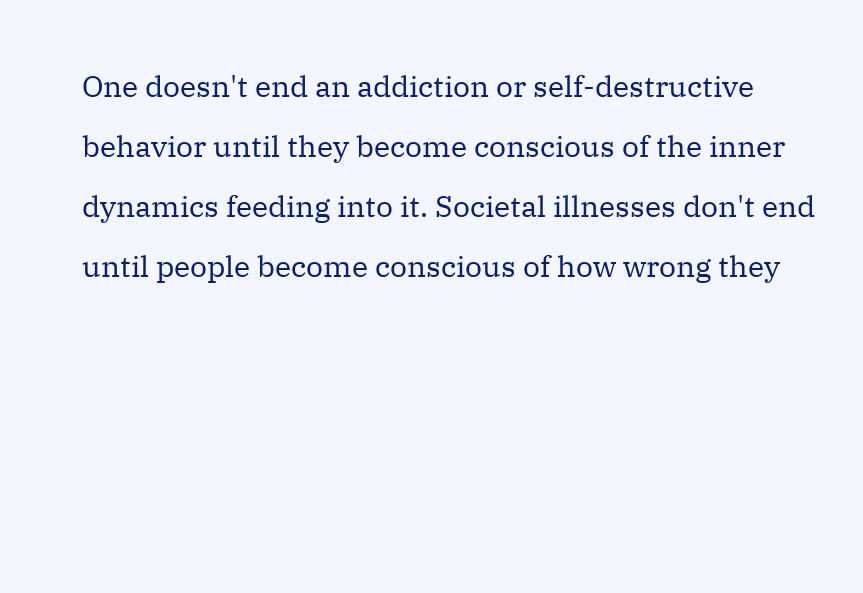One doesn't end an addiction or self-destructive behavior until they become conscious of the inner dynamics feeding into it. Societal illnesses don't end until people become conscious of how wrong they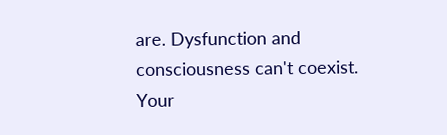are. Dysfunction and consciousness can't coexist. Your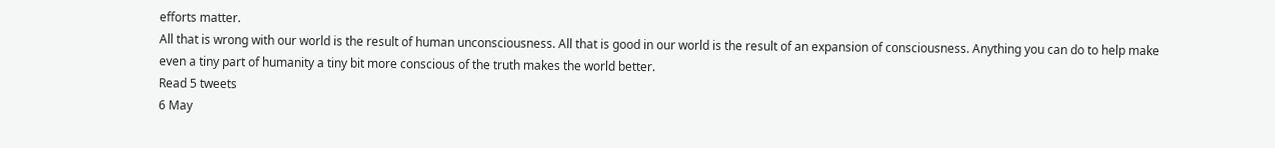efforts matter.
All that is wrong with our world is the result of human unconsciousness. All that is good in our world is the result of an expansion of consciousness. Anything you can do to help make even a tiny part of humanity a tiny bit more conscious of the truth makes the world better.
Read 5 tweets
6 May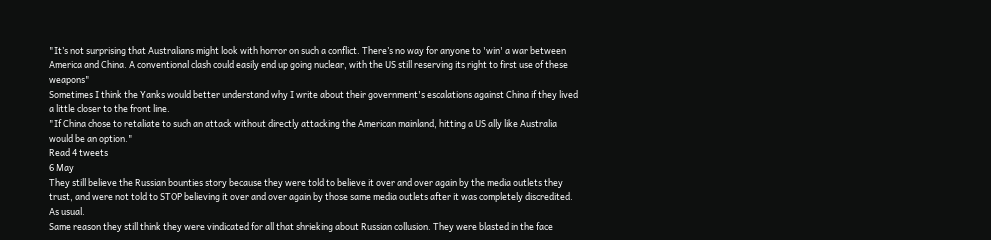"It’s not surprising that Australians might look with horror on such a conflict. There’s no way for anyone to 'win' a war between America and China. A conventional clash could easily end up going nuclear, with the US still reserving its right to first use of these weapons"
Sometimes I think the Yanks would better understand why I write about their government's escalations against China if they lived a little closer to the front line.
"If China chose to retaliate to such an attack without directly attacking the American mainland, hitting a US ally like Australia would be an option."
Read 4 tweets
6 May
They still believe the Russian bounties story because they were told to believe it over and over again by the media outlets they trust, and were not told to STOP believing it over and over again by those same media outlets after it was completely discredited. As usual.
Same reason they still think they were vindicated for all that shrieking about Russian collusion. They were blasted in the face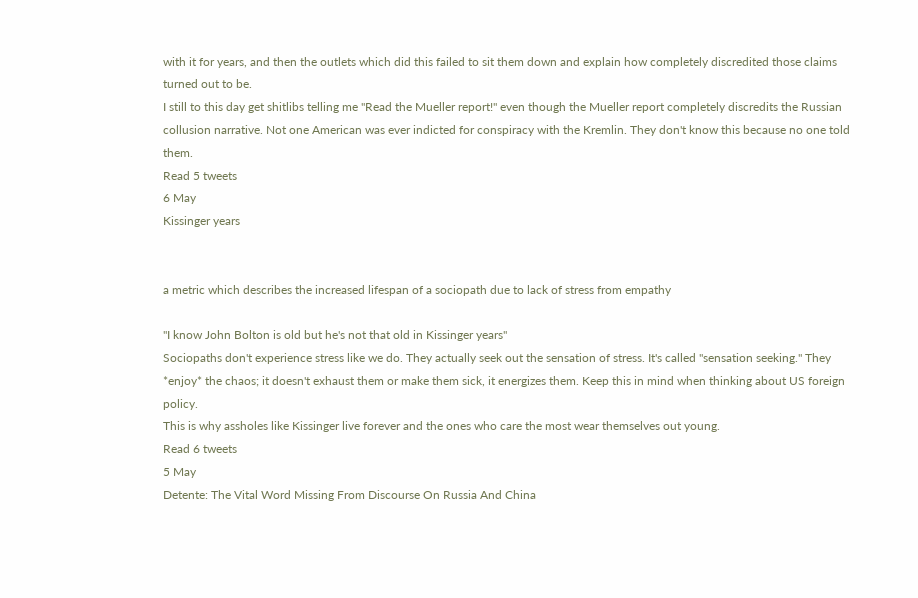with it for years, and then the outlets which did this failed to sit them down and explain how completely discredited those claims turned out to be.
I still to this day get shitlibs telling me "Read the Mueller report!" even though the Mueller report completely discredits the Russian collusion narrative. Not one American was ever indicted for conspiracy with the Kremlin. They don't know this because no one told them.
Read 5 tweets
6 May
Kissinger years


a metric which describes the increased lifespan of a sociopath due to lack of stress from empathy

"I know John Bolton is old but he's not that old in Kissinger years"
Sociopaths don't experience stress like we do. They actually seek out the sensation of stress. It's called "sensation seeking." They *enjoy* the chaos; it doesn't exhaust them or make them sick, it energizes them. Keep this in mind when thinking about US foreign policy.
This is why assholes like Kissinger live forever and the ones who care the most wear themselves out young.
Read 6 tweets
5 May
Detente: The Vital Word Missing From Discourse On Russia And China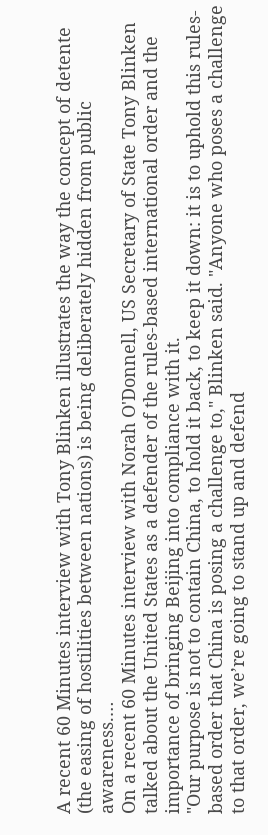A recent 60 Minutes interview with Tony Blinken illustrates the way the concept of detente (the easing of hostilities between nations) is being deliberately hidden from public awareness.…
On a recent 60 Minutes interview with Norah O'Donnell, US Secretary of State Tony Blinken talked about the United States as a defender of the rules-based international order and the importance of bringing Beijing into compliance with it.
"Our purpose is not to contain China, to hold it back, to keep it down: it is to uphold this rules-based order that China is posing a challenge to," Blinken said. "Anyone who poses a challenge to that order, we’re going to stand up and defend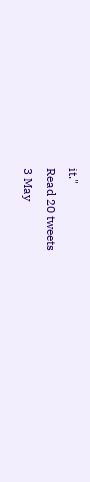it."
Read 20 tweets
3 May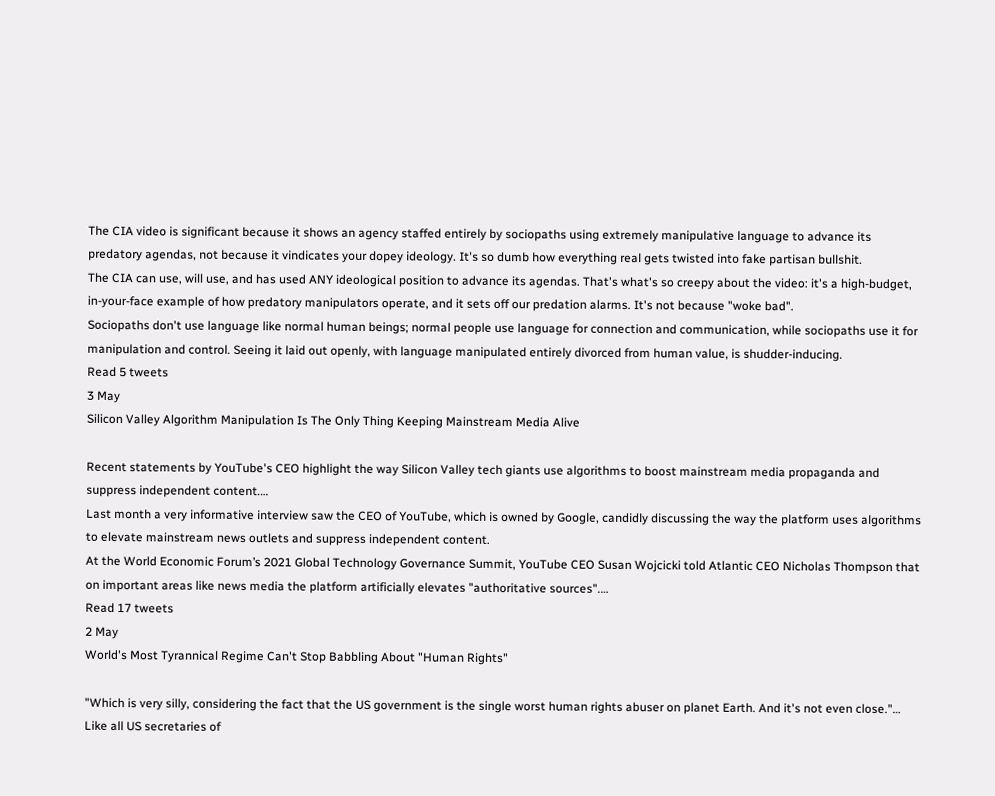The CIA video is significant because it shows an agency staffed entirely by sociopaths using extremely manipulative language to advance its predatory agendas, not because it vindicates your dopey ideology. It's so dumb how everything real gets twisted into fake partisan bullshit.
The CIA can use, will use, and has used ANY ideological position to advance its agendas. That's what's so creepy about the video: it's a high-budget, in-your-face example of how predatory manipulators operate, and it sets off our predation alarms. It's not because "woke bad".
Sociopaths don't use language like normal human beings; normal people use language for connection and communication, while sociopaths use it for manipulation and control. Seeing it laid out openly, with language manipulated entirely divorced from human value, is shudder-inducing.
Read 5 tweets
3 May
Silicon Valley Algorithm Manipulation Is The Only Thing Keeping Mainstream Media Alive

Recent statements by YouTube's CEO highlight the way Silicon Valley tech giants use algorithms to boost mainstream media propaganda and suppress independent content.…
Last month a very informative interview saw the CEO of YouTube, which is owned by Google, candidly discussing the way the platform uses algorithms to elevate mainstream news outlets and suppress independent content.
At the World Economic Forum’s 2021 Global Technology Governance Summit, YouTube CEO Susan Wojcicki told Atlantic CEO Nicholas Thompson that on important areas like news media the platform artificially elevates "authoritative sources".…
Read 17 tweets
2 May
World's Most Tyrannical Regime Can't Stop Babbling About "Human Rights"

"Which is very silly, considering the fact that the US government is the single worst human rights abuser on planet Earth. And it's not even close."…
Like all US secretaries of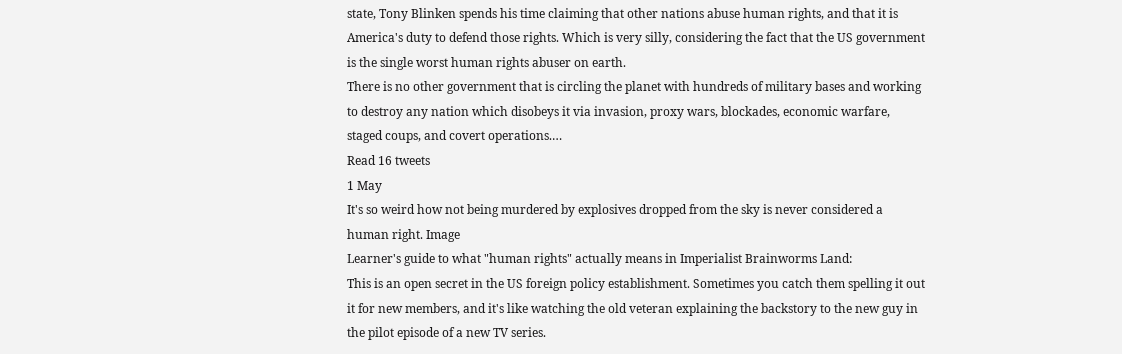state, Tony Blinken spends his time claiming that other nations abuse human rights, and that it is America's duty to defend those rights. Which is very silly, considering the fact that the US government is the single worst human rights abuser on earth.
There is no other government that is circling the planet with hundreds of military bases and working to destroy any nation which disobeys it via invasion, proxy wars, blockades, economic warfare, staged coups, and covert operations.…
Read 16 tweets
1 May
It's so weird how not being murdered by explosives dropped from the sky is never considered a human right. Image
Learner's guide to what "human rights" actually means in Imperialist Brainworms Land:
This is an open secret in the US foreign policy establishment. Sometimes you catch them spelling it out it for new members, and it's like watching the old veteran explaining the backstory to the new guy in the pilot episode of a new TV series.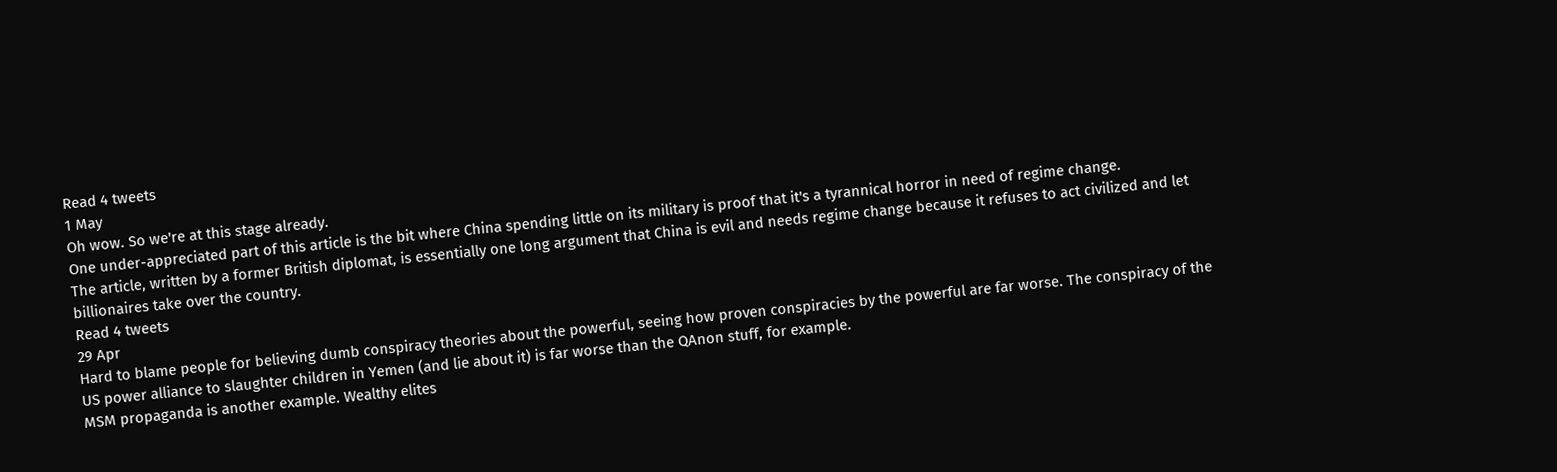Read 4 tweets
1 May
Oh wow. So we're at this stage already.
One under-appreciated part of this article is the bit where China spending little on its military is proof that it's a tyrannical horror in need of regime change.
The article, written by a former British diplomat, is essentially one long argument that China is evil and needs regime change because it refuses to act civilized and let billionaires take over the country.
Read 4 tweets
29 Apr
Hard to blame people for believing dumb conspiracy theories about the powerful, seeing how proven conspiracies by the powerful are far worse. The conspiracy of the US power alliance to slaughter children in Yemen (and lie about it) is far worse than the QAnon stuff, for example.
MSM propaganda is another example. Wealthy elites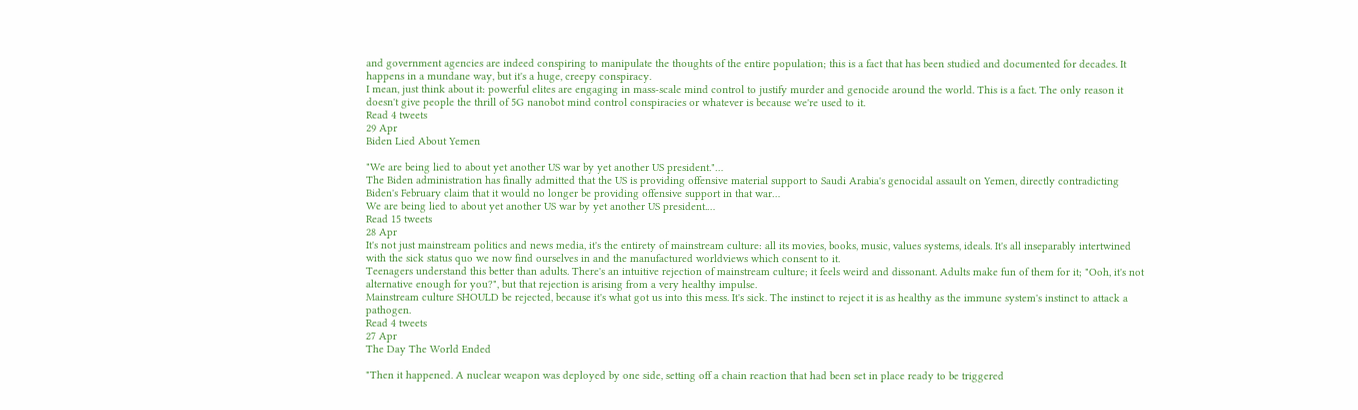and government agencies are indeed conspiring to manipulate the thoughts of the entire population; this is a fact that has been studied and documented for decades. It happens in a mundane way, but it's a huge, creepy conspiracy.
I mean, just think about it: powerful elites are engaging in mass-scale mind control to justify murder and genocide around the world. This is a fact. The only reason it doesn't give people the thrill of 5G nanobot mind control conspiracies or whatever is because we're used to it.
Read 4 tweets
29 Apr
Biden Lied About Yemen

"We are being lied to about yet another US war by yet another US president."…
The Biden administration has finally admitted that the US is providing offensive material support to Saudi Arabia's genocidal assault on Yemen, directly contradicting Biden's February claim that it would no longer be providing offensive support in that war…
We are being lied to about yet another US war by yet another US president.…
Read 15 tweets
28 Apr
It's not just mainstream politics and news media, it's the entirety of mainstream culture: all its movies, books, music, values systems, ideals. It's all inseparably intertwined with the sick status quo we now find ourselves in and the manufactured worldviews which consent to it.
Teenagers understand this better than adults. There's an intuitive rejection of mainstream culture; it feels weird and dissonant. Adults make fun of them for it; "Ooh, it's not alternative enough for you?", but that rejection is arising from a very healthy impulse.
Mainstream culture SHOULD be rejected, because it's what got us into this mess. It's sick. The instinct to reject it is as healthy as the immune system's instinct to attack a pathogen.
Read 4 tweets
27 Apr
The Day The World Ended

"Then it happened. A nuclear weapon was deployed by one side, setting off a chain reaction that had been set in place ready to be triggered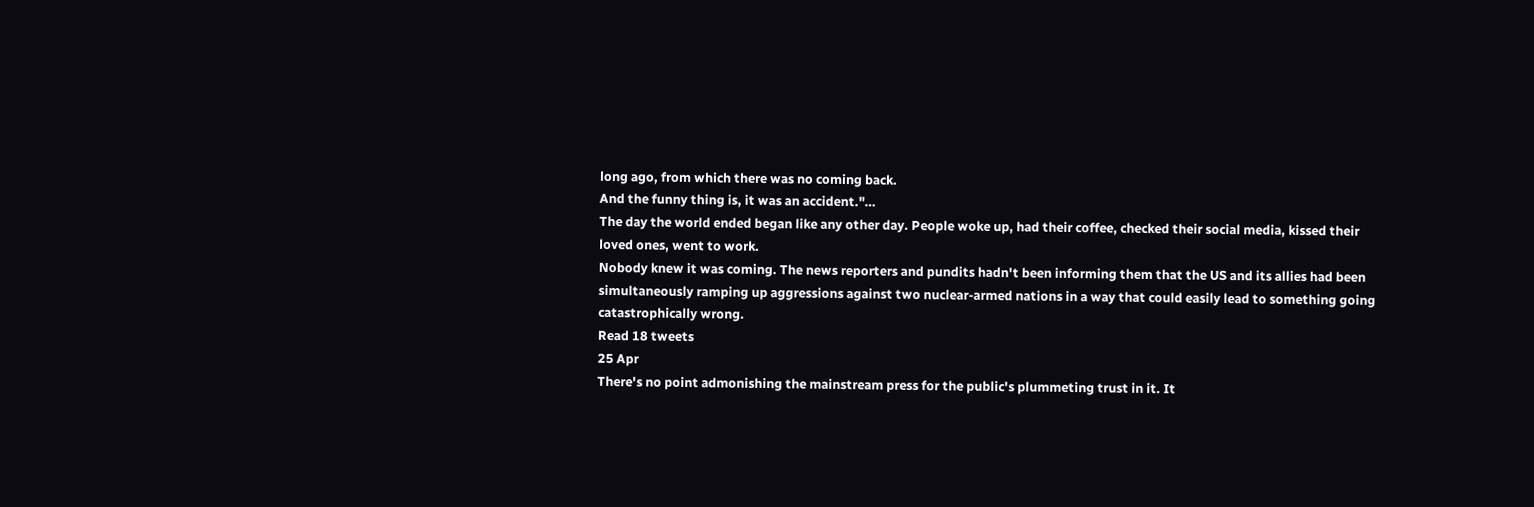long ago, from which there was no coming back.
And the funny thing is, it was an accident."…
The day the world ended began like any other day. People woke up, had their coffee, checked their social media, kissed their loved ones, went to work.
Nobody knew it was coming. The news reporters and pundits hadn't been informing them that the US and its allies had been simultaneously ramping up aggressions against two nuclear-armed nations in a way that could easily lead to something going catastrophically wrong.
Read 18 tweets
25 Apr
There's no point admonishing the mainstream press for the public's plummeting trust in it. It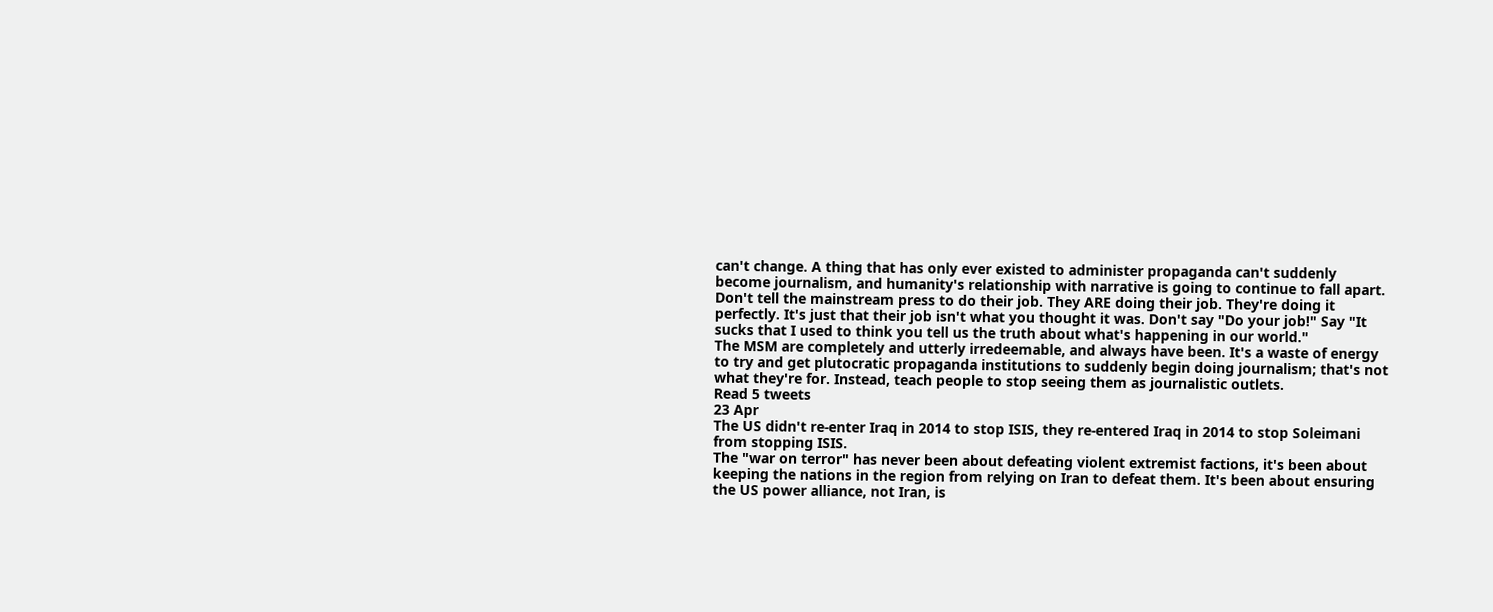can't change. A thing that has only ever existed to administer propaganda can't suddenly become journalism, and humanity's relationship with narrative is going to continue to fall apart.
Don't tell the mainstream press to do their job. They ARE doing their job. They're doing it perfectly. It's just that their job isn't what you thought it was. Don't say "Do your job!" Say "It sucks that I used to think you tell us the truth about what's happening in our world."
The MSM are completely and utterly irredeemable, and always have been. It's a waste of energy to try and get plutocratic propaganda institutions to suddenly begin doing journalism; that's not what they're for. Instead, teach people to stop seeing them as journalistic outlets.
Read 5 tweets
23 Apr
The US didn't re-enter Iraq in 2014 to stop ISIS, they re-entered Iraq in 2014 to stop Soleimani from stopping ISIS.
The "war on terror" has never been about defeating violent extremist factions, it's been about keeping the nations in the region from relying on Iran to defeat them. It's been about ensuring the US power alliance, not Iran, is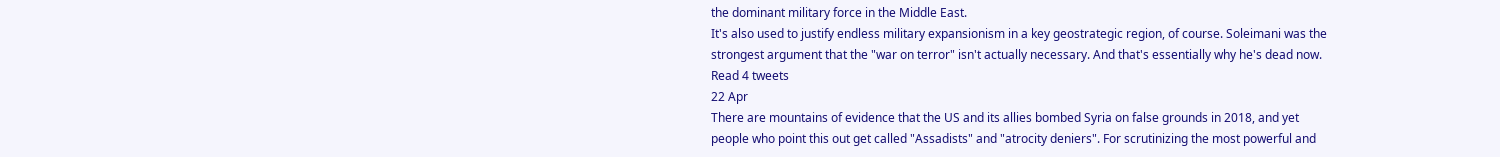the dominant military force in the Middle East.
It's also used to justify endless military expansionism in a key geostrategic region, of course. Soleimani was the strongest argument that the "war on terror" isn't actually necessary. And that's essentially why he's dead now.
Read 4 tweets
22 Apr
There are mountains of evidence that the US and its allies bombed Syria on false grounds in 2018, and yet people who point this out get called "Assadists" and "atrocity deniers". For scrutinizing the most powerful and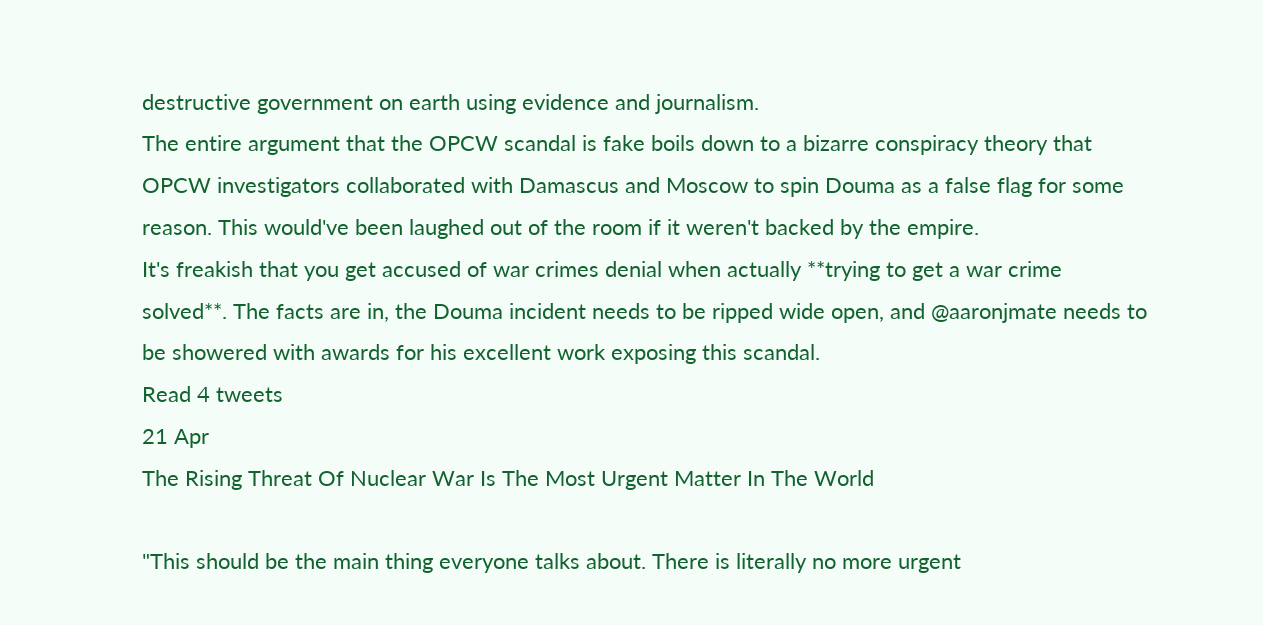destructive government on earth using evidence and journalism.
The entire argument that the OPCW scandal is fake boils down to a bizarre conspiracy theory that OPCW investigators collaborated with Damascus and Moscow to spin Douma as a false flag for some reason. This would've been laughed out of the room if it weren't backed by the empire.
It's freakish that you get accused of war crimes denial when actually **trying to get a war crime solved**. The facts are in, the Douma incident needs to be ripped wide open, and @aaronjmate needs to be showered with awards for his excellent work exposing this scandal.
Read 4 tweets
21 Apr
The Rising Threat Of Nuclear War Is The Most Urgent Matter In The World

"This should be the main thing everyone talks about. There is literally no more urgent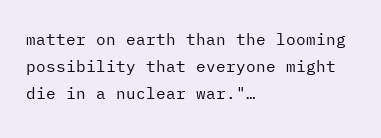matter on earth than the looming possibility that everyone might die in a nuclear war."…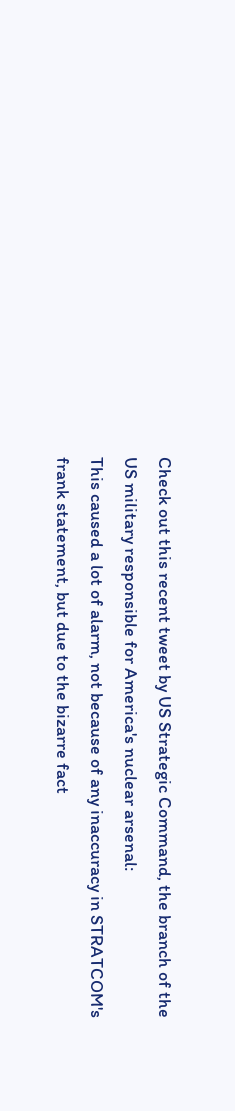Check out this recent tweet by US Strategic Command, the branch of the US military responsible for America's nuclear arsenal:
This caused a lot of alarm, not because of any inaccuracy in STRATCOM's frank statement, but due to the bizarre fact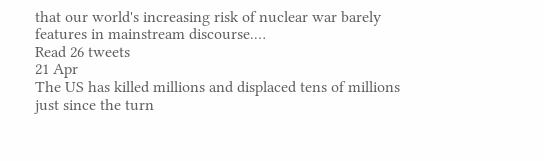that our world's increasing risk of nuclear war barely features in mainstream discourse.…
Read 26 tweets
21 Apr
The US has killed millions and displaced tens of millions just since the turn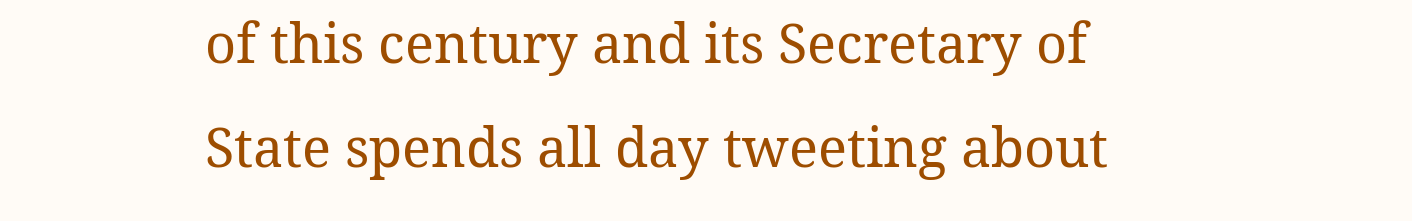of this century and its Secretary of State spends all day tweeting about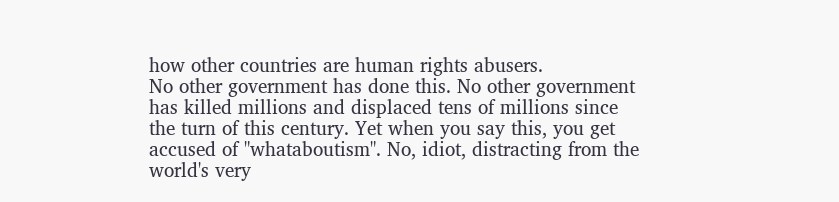how other countries are human rights abusers.
No other government has done this. No other government has killed millions and displaced tens of millions since the turn of this century. Yet when you say this, you get accused of "whataboutism". No, idiot, distracting from the world's very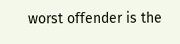worst offender is the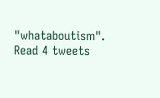"whataboutism".
Read 4 tweets